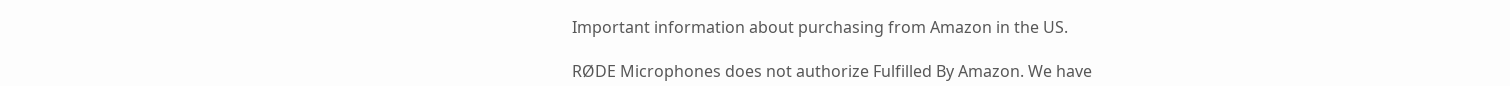Important information about purchasing from Amazon in the US.

RØDE Microphones does not authorize Fulfilled By Amazon. We have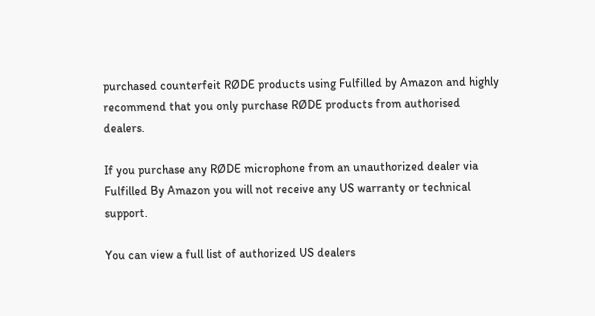purchased counterfeit RØDE products using Fulfilled by Amazon and highly recommend that you only purchase RØDE products from authorised dealers.

If you purchase any RØDE microphone from an unauthorized dealer via Fulfilled By Amazon you will not receive any US warranty or technical support.

You can view a full list of authorized US dealers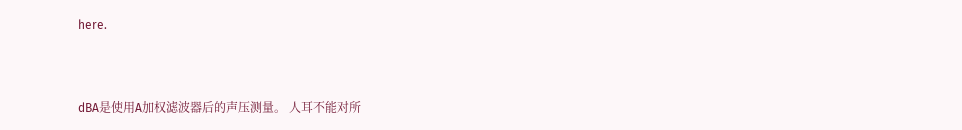here.



dBA是使用A加权滤波器后的声压测量。 人耳不能对所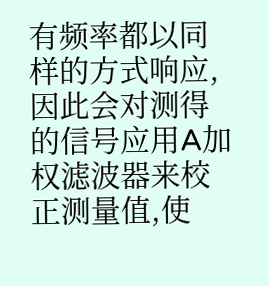有频率都以同样的方式响应,因此会对测得的信号应用A加权滤波器来校正测量值,使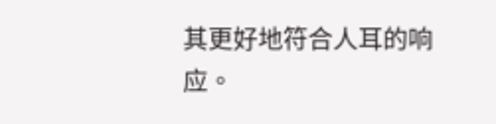其更好地符合人耳的响应。